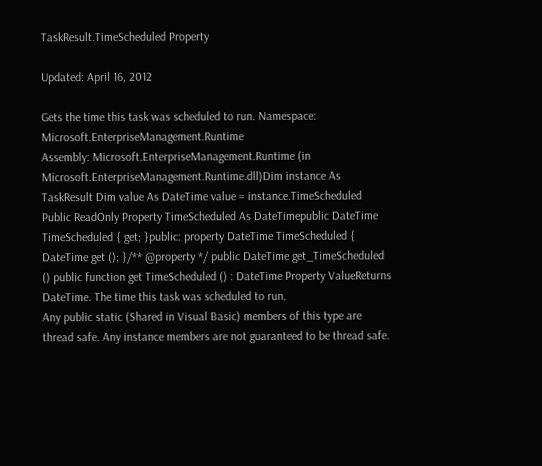TaskResult.TimeScheduled Property

Updated: April 16, 2012

Gets the time this task was scheduled to run. Namespace: Microsoft.EnterpriseManagement.Runtime
Assembly: Microsoft.EnterpriseManagement.Runtime (in Microsoft.EnterpriseManagement.Runtime.dll)Dim instance As TaskResult Dim value As DateTime value = instance.TimeScheduled Public ReadOnly Property TimeScheduled As DateTimepublic DateTime TimeScheduled { get; }public: property DateTime TimeScheduled { DateTime get (); }/** @property */ public DateTime get_TimeScheduled () public function get TimeScheduled () : DateTime Property ValueReturns DateTime. The time this task was scheduled to run.
Any public static (Shared in Visual Basic) members of this type are thread safe. Any instance members are not guaranteed to be thread safe.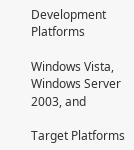Development Platforms

Windows Vista, Windows Server 2003, and

Target Platforms